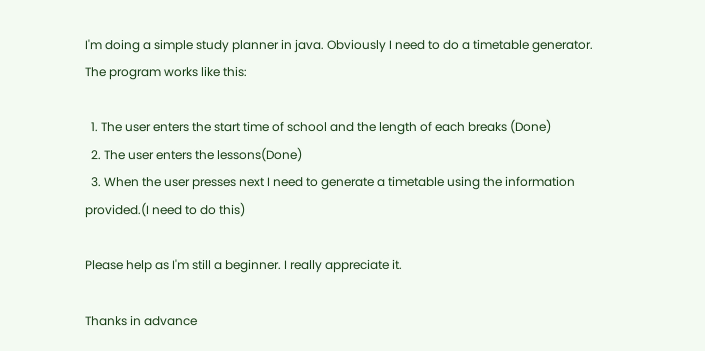I'm doing a simple study planner in java. Obviously I need to do a timetable generator.
The program works like this:

  1. The user enters the start time of school and the length of each breaks (Done)
  2. The user enters the lessons(Done)
  3. When the user presses next I need to generate a timetable using the information provided.(I need to do this)

Please help as I'm still a beginner. I really appreciate it.

Thanks in advance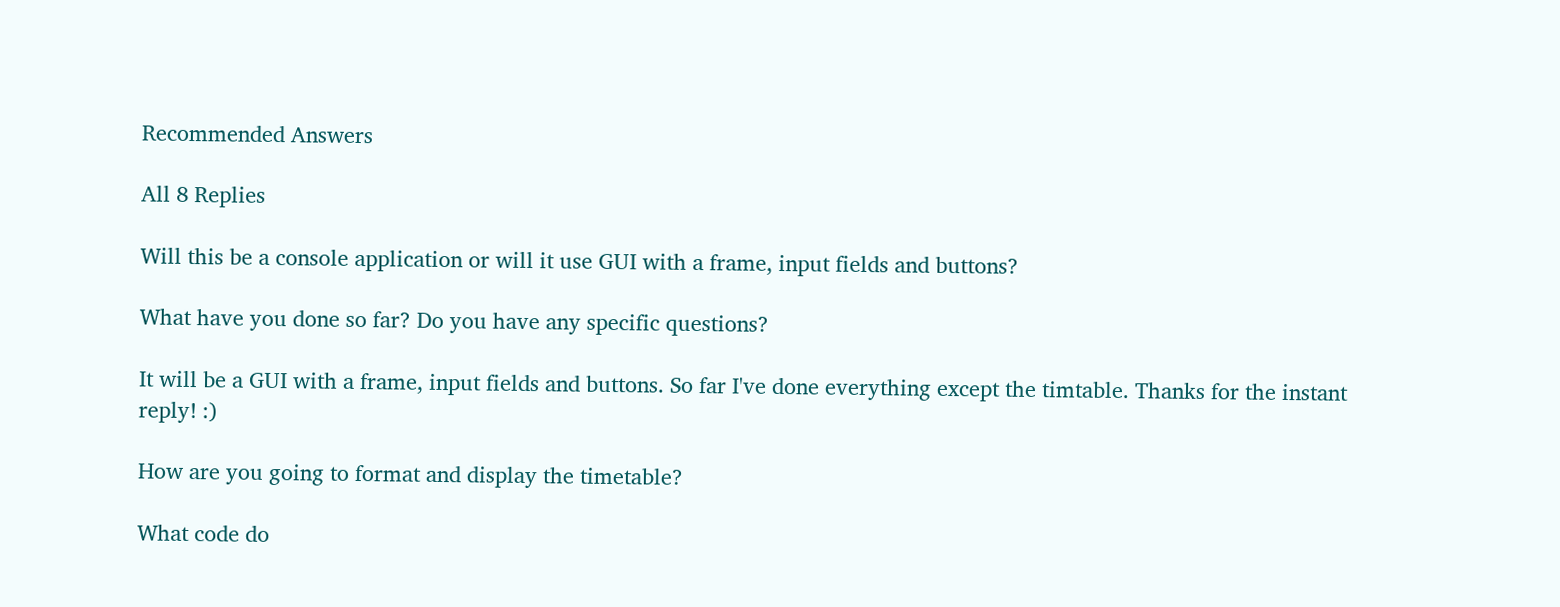Recommended Answers

All 8 Replies

Will this be a console application or will it use GUI with a frame, input fields and buttons?

What have you done so far? Do you have any specific questions?

It will be a GUI with a frame, input fields and buttons. So far I've done everything except the timtable. Thanks for the instant reply! :)

How are you going to format and display the timetable?

What code do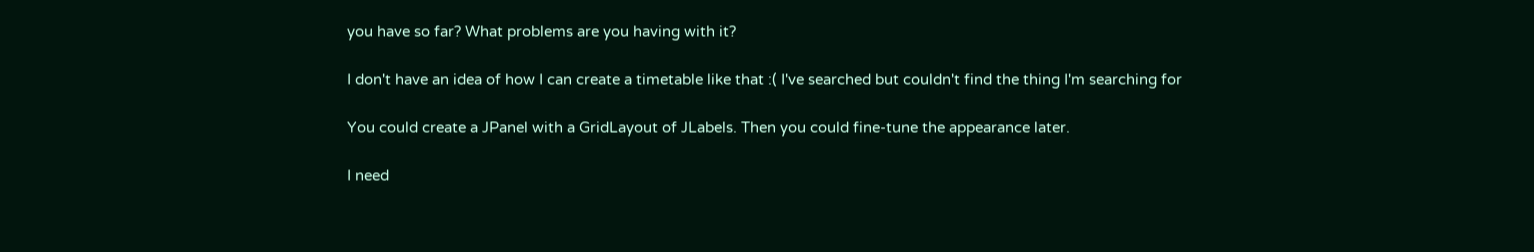you have so far? What problems are you having with it?

I don't have an idea of how I can create a timetable like that :( I've searched but couldn't find the thing I'm searching for

You could create a JPanel with a GridLayout of JLabels. Then you could fine-tune the appearance later.

I need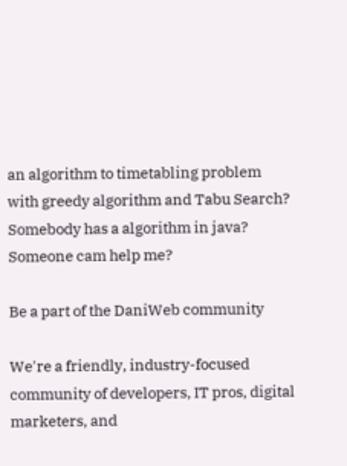an algorithm to timetabling problem with greedy algorithm and Tabu Search? Somebody has a algorithm in java?
Someone cam help me?

Be a part of the DaniWeb community

We're a friendly, industry-focused community of developers, IT pros, digital marketers, and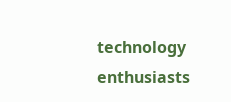technology enthusiasts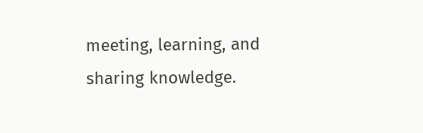meeting, learning, and sharing knowledge.